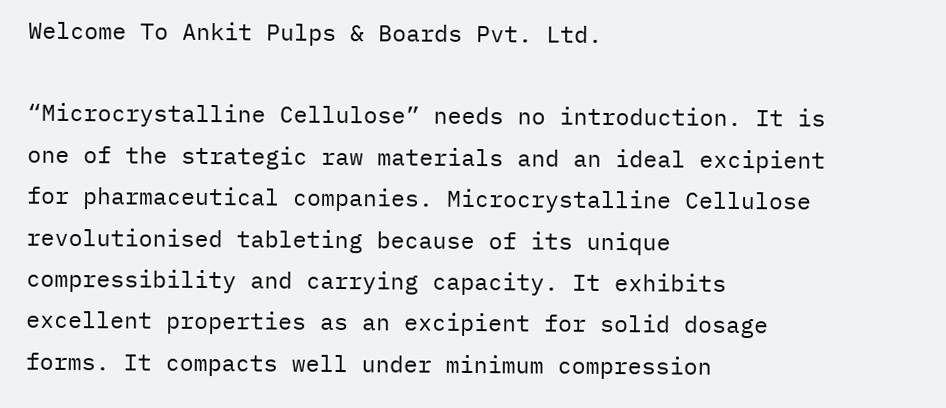Welcome To Ankit Pulps & Boards Pvt. Ltd.

“Microcrystalline Cellulose” needs no introduction. It is one of the strategic raw materials and an ideal excipient for pharmaceutical companies. Microcrystalline Cellulose revolutionised tableting because of its unique compressibility and carrying capacity. It exhibits excellent properties as an excipient for solid dosage forms. It compacts well under minimum compression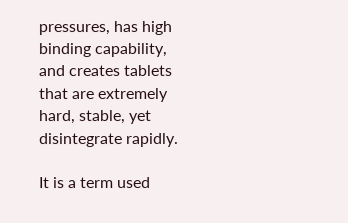pressures, has high binding capability, and creates tablets that are extremely hard, stable, yet disintegrate rapidly.

It is a term used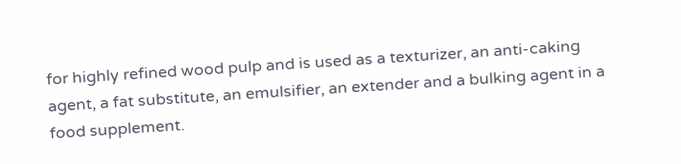for highly refined wood pulp and is used as a texturizer, an anti-caking agent, a fat substitute, an emulsifier, an extender and a bulking agent in a food supplement.